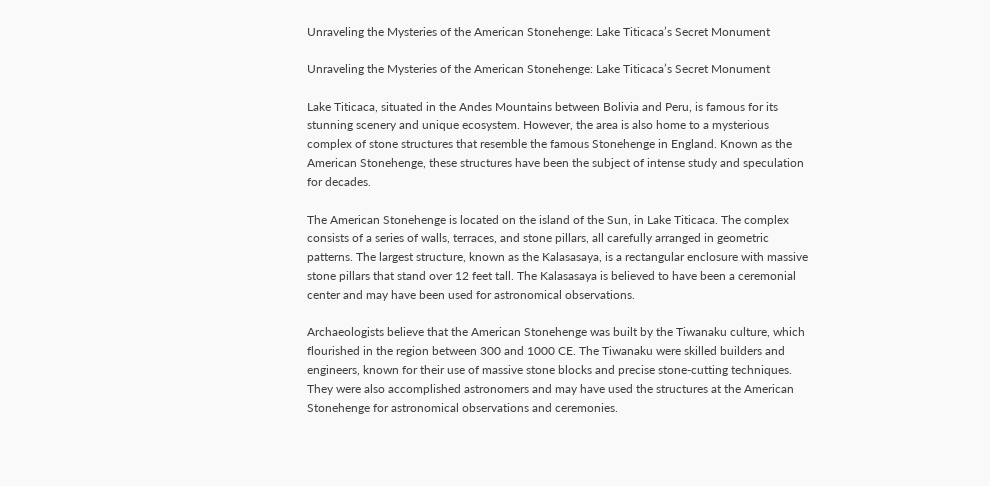Unraveling the Mysteries of the American Stonehenge: Lake Titicaca’s Secret Monument

Unraveling the Mysteries of the American Stonehenge: Lake Titicaca’s Secret Monument

Lake Titicaca, situated in the Andes Mountains between Bolivia and Peru, is famous for its stunning scenery and unique ecosystem. However, the area is also home to a mysterious complex of stone structures that resemble the famous Stonehenge in England. Known as the American Stonehenge, these structures have been the subject of intense study and speculation for decades.

The American Stonehenge is located on the island of the Sun, in Lake Titicaca. The complex consists of a series of walls, terraces, and stone pillars, all carefully arranged in geometric patterns. The largest structure, known as the Kalasasaya, is a rectangular enclosure with massive stone pillars that stand over 12 feet tall. The Kalasasaya is believed to have been a ceremonial center and may have been used for astronomical observations.

Archaeologists believe that the American Stonehenge was built by the Tiwanaku culture, which flourished in the region between 300 and 1000 CE. The Tiwanaku were skilled builders and engineers, known for their use of massive stone blocks and precise stone-cutting techniques. They were also accomplished astronomers and may have used the structures at the American Stonehenge for astronomical observations and ceremonies.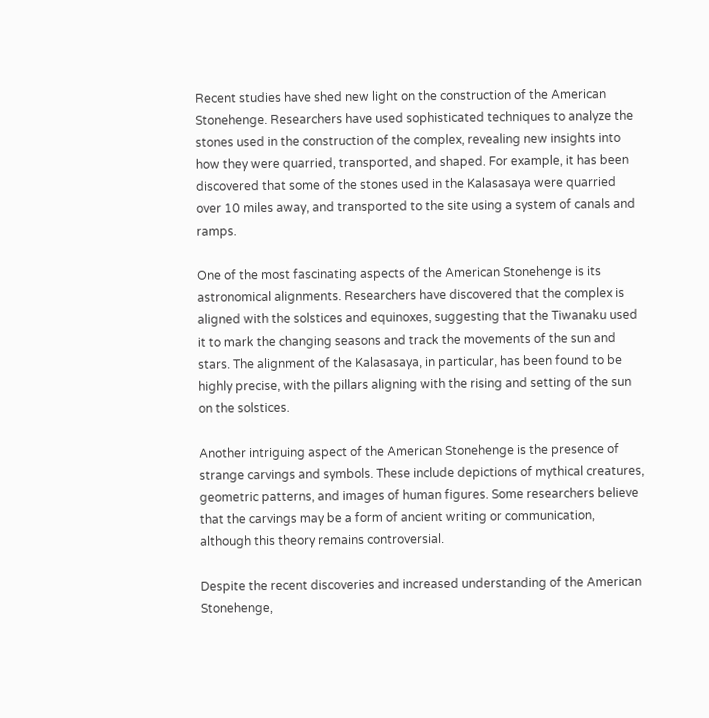Recent studies have shed new light on the construction of the American Stonehenge. Researchers have used sophisticated techniques to analyze the stones used in the construction of the complex, revealing new insights into how they were quarried, transported, and shaped. For example, it has been discovered that some of the stones used in the Kalasasaya were quarried over 10 miles away, and transported to the site using a system of canals and ramps.

One of the most fascinating aspects of the American Stonehenge is its astronomical alignments. Researchers have discovered that the complex is aligned with the solstices and equinoxes, suggesting that the Tiwanaku used it to mark the changing seasons and track the movements of the sun and stars. The alignment of the Kalasasaya, in particular, has been found to be highly precise, with the pillars aligning with the rising and setting of the sun on the solstices.

Another intriguing aspect of the American Stonehenge is the presence of strange carvings and symbols. These include depictions of mythical creatures, geometric patterns, and images of human figures. Some researchers believe that the carvings may be a form of ancient writing or communication, although this theory remains controversial.

Despite the recent discoveries and increased understanding of the American Stonehenge,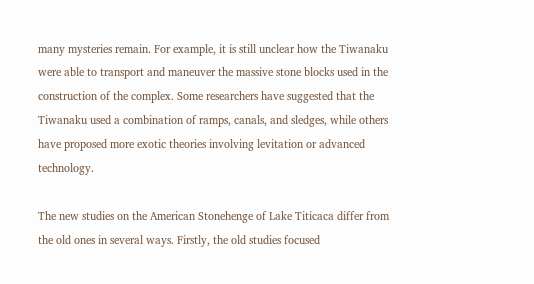many mysteries remain. For example, it is still unclear how the Tiwanaku were able to transport and maneuver the massive stone blocks used in the construction of the complex. Some researchers have suggested that the Tiwanaku used a combination of ramps, canals, and sledges, while others have proposed more exotic theories involving levitation or advanced technology.

The new studies on the American Stonehenge of Lake Titicaca differ from the old ones in several ways. Firstly, the old studies focused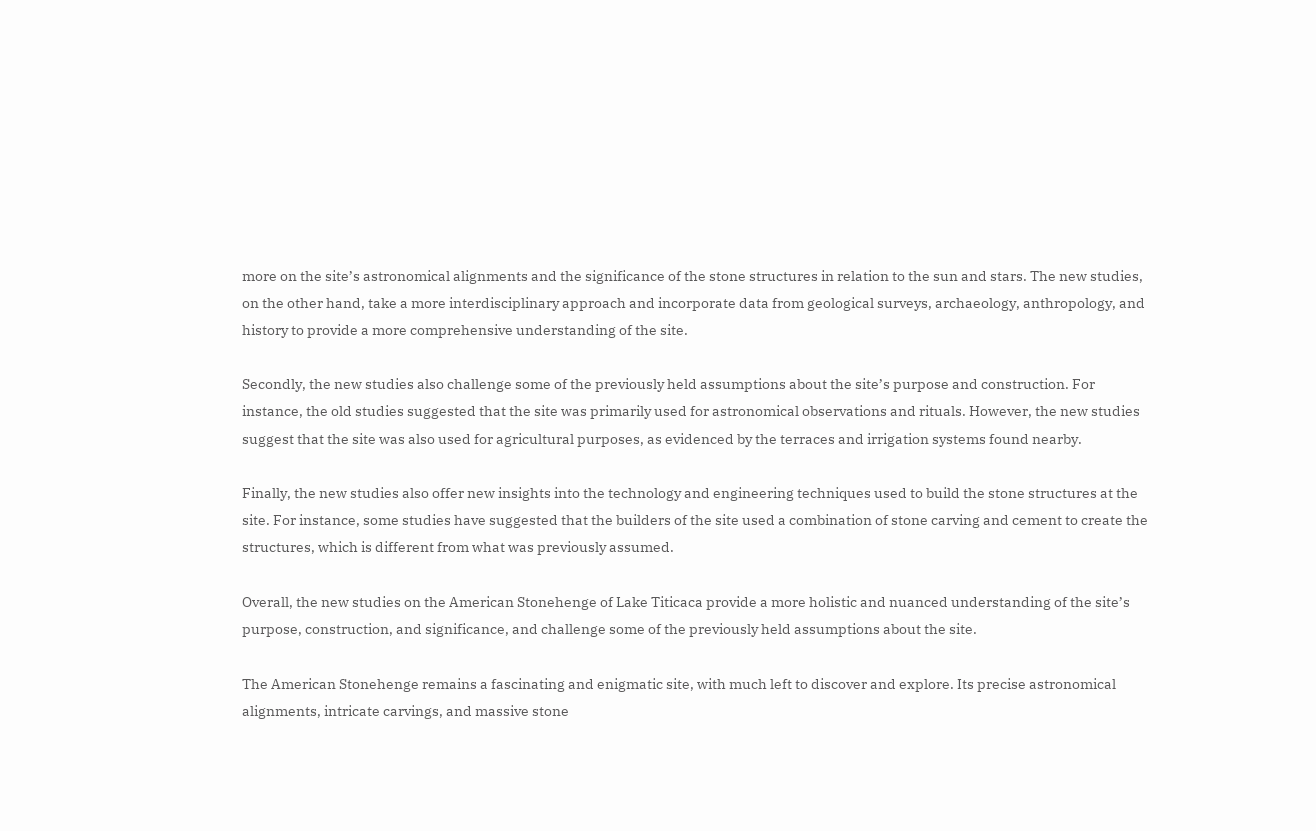more on the site’s astronomical alignments and the significance of the stone structures in relation to the sun and stars. The new studies, on the other hand, take a more interdisciplinary approach and incorporate data from geological surveys, archaeology, anthropology, and history to provide a more comprehensive understanding of the site.

Secondly, the new studies also challenge some of the previously held assumptions about the site’s purpose and construction. For instance, the old studies suggested that the site was primarily used for astronomical observations and rituals. However, the new studies suggest that the site was also used for agricultural purposes, as evidenced by the terraces and irrigation systems found nearby.

Finally, the new studies also offer new insights into the technology and engineering techniques used to build the stone structures at the site. For instance, some studies have suggested that the builders of the site used a combination of stone carving and cement to create the structures, which is different from what was previously assumed.

Overall, the new studies on the American Stonehenge of Lake Titicaca provide a more holistic and nuanced understanding of the site’s purpose, construction, and significance, and challenge some of the previously held assumptions about the site.

The American Stonehenge remains a fascinating and enigmatic site, with much left to discover and explore. Its precise astronomical alignments, intricate carvings, and massive stone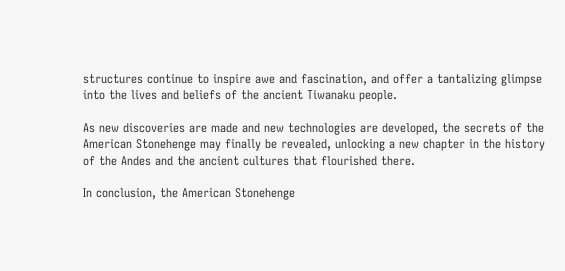structures continue to inspire awe and fascination, and offer a tantalizing glimpse into the lives and beliefs of the ancient Tiwanaku people.

As new discoveries are made and new technologies are developed, the secrets of the American Stonehenge may finally be revealed, unlocking a new chapter in the history of the Andes and the ancient cultures that flourished there.

In conclusion, the American Stonehenge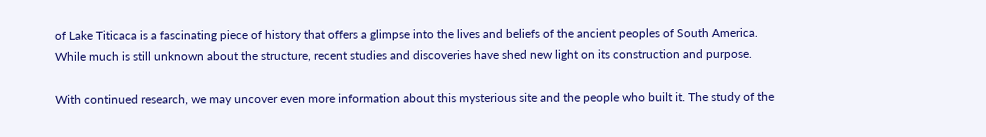of Lake Titicaca is a fascinating piece of history that offers a glimpse into the lives and beliefs of the ancient peoples of South America. While much is still unknown about the structure, recent studies and discoveries have shed new light on its construction and purpose.

With continued research, we may uncover even more information about this mysterious site and the people who built it. The study of the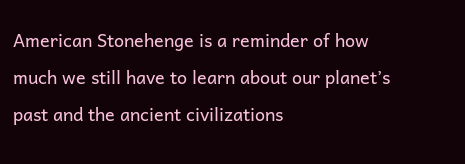American Stonehenge is a reminder of how much we still have to learn about our planet’s past and the ancient civilizations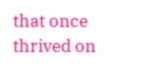that once thrived on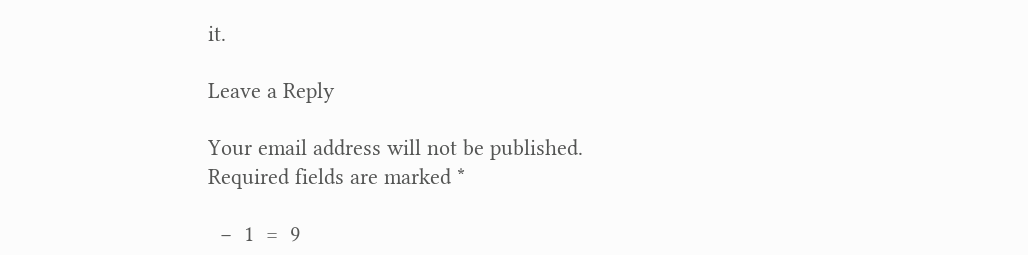it.

Leave a Reply

Your email address will not be published. Required fields are marked *

  −  1  =  9